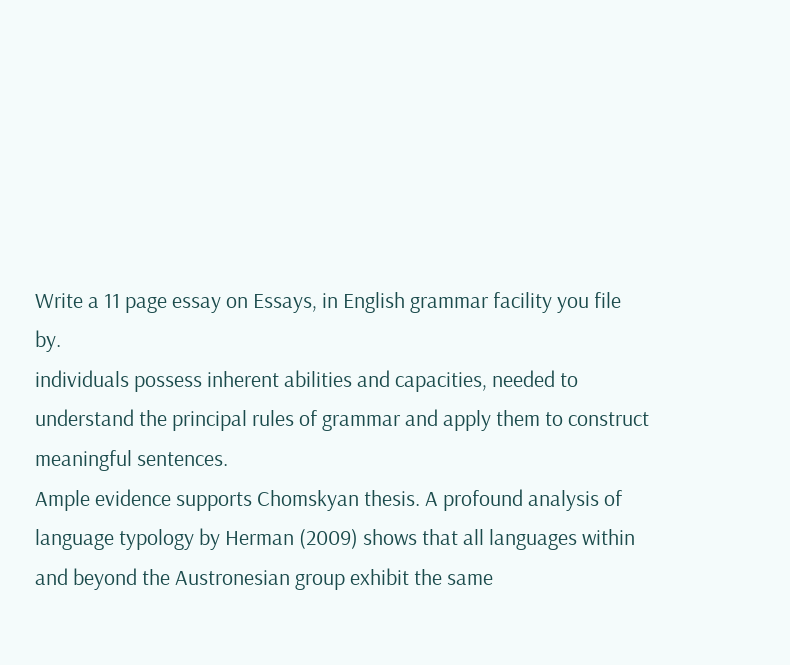Write a 11 page essay on Essays, in English grammar facility you file by.
individuals possess inherent abilities and capacities, needed to understand the principal rules of grammar and apply them to construct meaningful sentences.
Ample evidence supports Chomskyan thesis. A profound analysis of language typology by Herman (2009) shows that all languages within and beyond the Austronesian group exhibit the same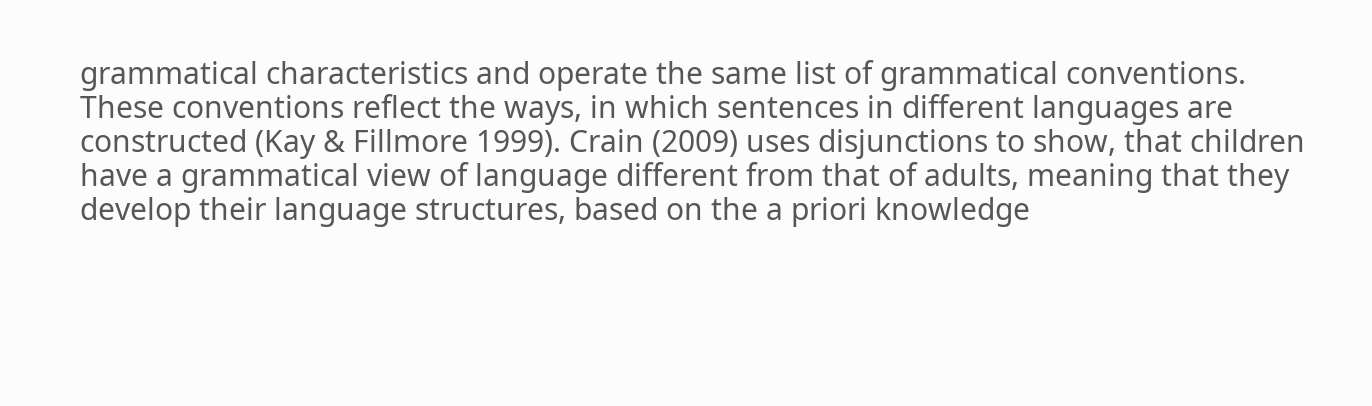grammatical characteristics and operate the same list of grammatical conventions. These conventions reflect the ways, in which sentences in different languages are constructed (Kay & Fillmore 1999). Crain (2009) uses disjunctions to show, that children have a grammatical view of language different from that of adults, meaning that they develop their language structures, based on the a priori knowledge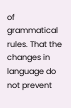of grammatical rules. That the changes in language do not prevent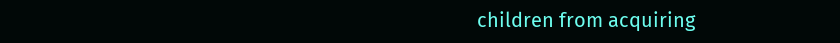children from acquiring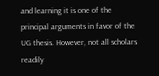and learning it is one of the principal arguments in favor of the UG thesis. However, not all scholars readily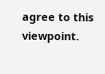agree to this viewpoint.